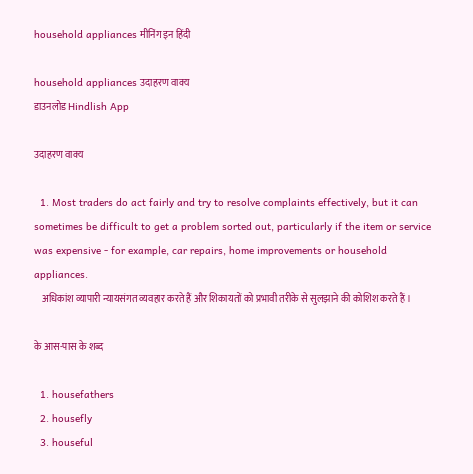household appliances मीनिंग इन हिंदी

household appliances उदाहरण वाक्य
डाउनलोड Hindlish App

उदाहरण वाक्य

  1. Most traders do act fairly and try to resolve complaints effectively, but it can sometimes be difficult to get a problem sorted out, particularly if the item or service was expensive - for example, car repairs, home improvements or household appliances.
    अधिकांश व्यापारी न्यायसंगत व्यवहार करते हैं और शिकायतों को प्रभावी तरीके से सुलझाने की कोशिश करते हैं ।

के आस-पास के शब्द

  1. housefathers
  2. housefly
  3. houseful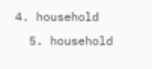4. household
  5. household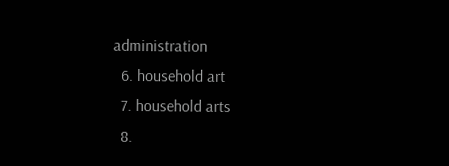administration
  6. household art
  7. household arts
  8.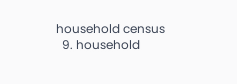household census
  9. household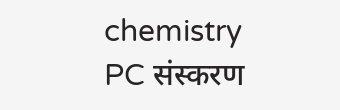chemistry
PC संस्करण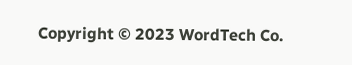Copyright © 2023 WordTech Co.